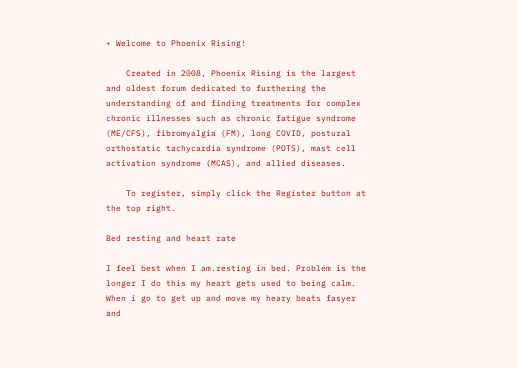• Welcome to Phoenix Rising!

    Created in 2008, Phoenix Rising is the largest and oldest forum dedicated to furthering the understanding of and finding treatments for complex chronic illnesses such as chronic fatigue syndrome (ME/CFS), fibromyalgia (FM), long COVID, postural orthostatic tachycardia syndrome (POTS), mast cell activation syndrome (MCAS), and allied diseases.

    To register, simply click the Register button at the top right.

Bed resting and heart rate

I feel best when I am.resting in bed. Problem is the longer I do this my heart gets used to being calm. When i go to get up and move my heary beats fasyer and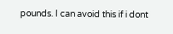pounds. I can avoid this if i dont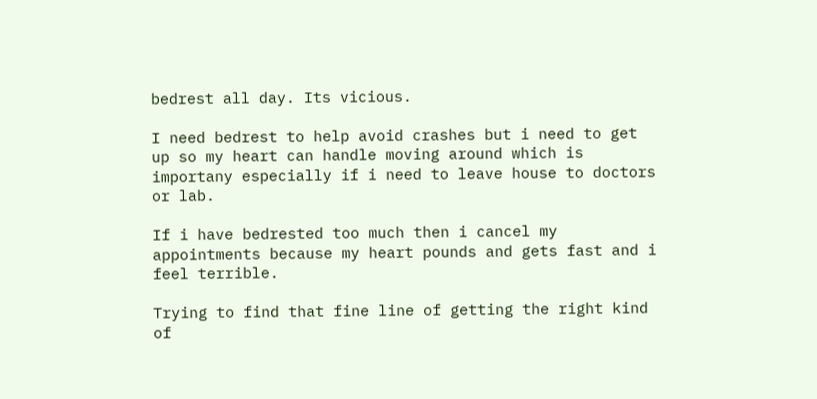bedrest all day. Its vicious.

I need bedrest to help avoid crashes but i need to get up so my heart can handle moving around which is importany especially if i need to leave house to doctors or lab.

If i have bedrested too much then i cancel my appointments because my heart pounds and gets fast and i feel terrible.

Trying to find that fine line of getting the right kind of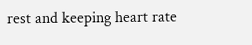rest and keeping heart rate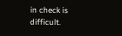in check is difficult.